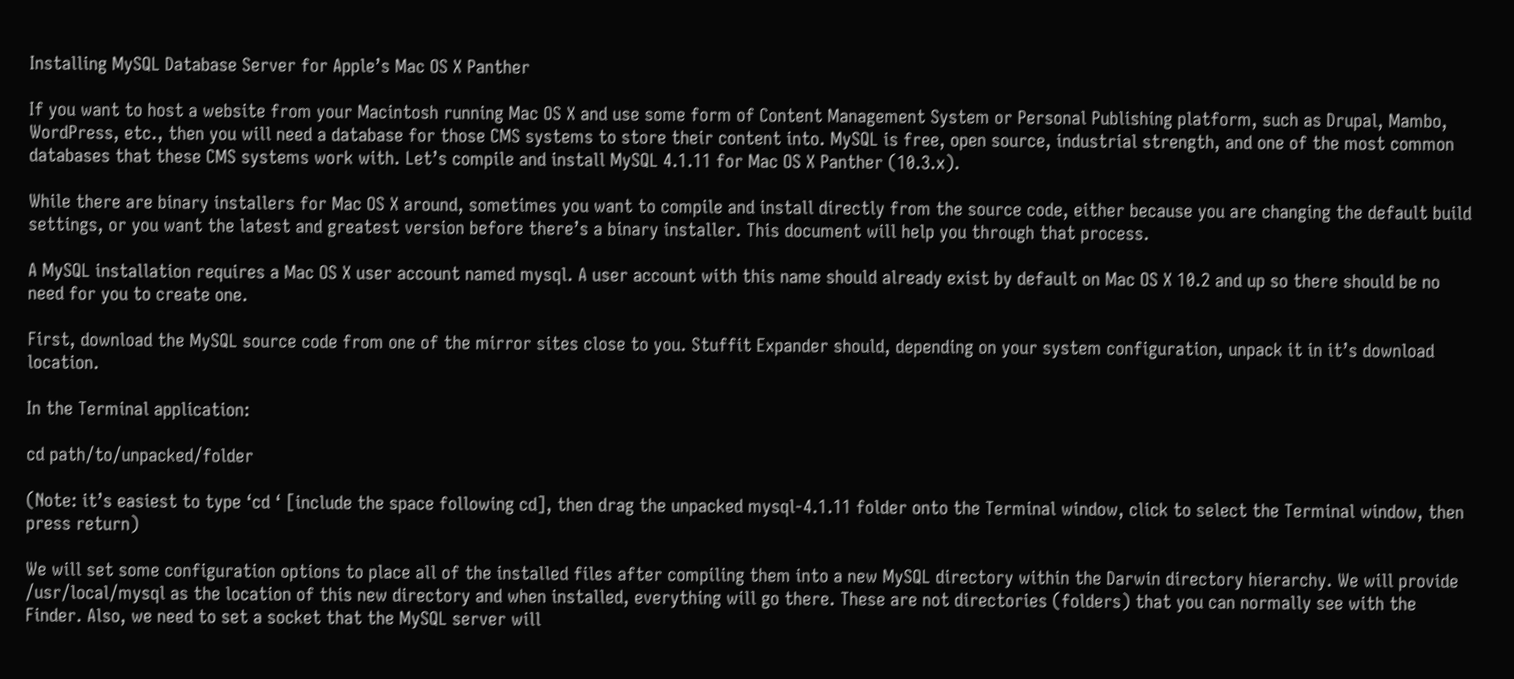Installing MySQL Database Server for Apple’s Mac OS X Panther

If you want to host a website from your Macintosh running Mac OS X and use some form of Content Management System or Personal Publishing platform, such as Drupal, Mambo, WordPress, etc., then you will need a database for those CMS systems to store their content into. MySQL is free, open source, industrial strength, and one of the most common databases that these CMS systems work with. Let’s compile and install MySQL 4.1.11 for Mac OS X Panther (10.3.x).

While there are binary installers for Mac OS X around, sometimes you want to compile and install directly from the source code, either because you are changing the default build settings, or you want the latest and greatest version before there’s a binary installer. This document will help you through that process.

A MySQL installation requires a Mac OS X user account named mysql. A user account with this name should already exist by default on Mac OS X 10.2 and up so there should be no need for you to create one.

First, download the MySQL source code from one of the mirror sites close to you. Stuffit Expander should, depending on your system configuration, unpack it in it’s download location.

In the Terminal application:

cd path/to/unpacked/folder

(Note: it’s easiest to type ‘cd ‘ [include the space following cd], then drag the unpacked mysql-4.1.11 folder onto the Terminal window, click to select the Terminal window, then press return)

We will set some configuration options to place all of the installed files after compiling them into a new MySQL directory within the Darwin directory hierarchy. We will provide /usr/local/mysql as the location of this new directory and when installed, everything will go there. These are not directories (folders) that you can normally see with the Finder. Also, we need to set a socket that the MySQL server will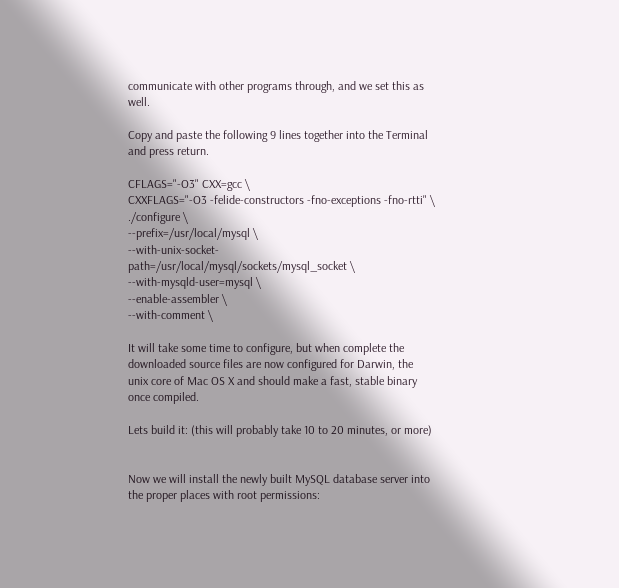communicate with other programs through, and we set this as well.

Copy and paste the following 9 lines together into the Terminal and press return.

CFLAGS="-O3" CXX=gcc \
CXXFLAGS="-O3 -felide-constructors -fno-exceptions -fno-rtti" \
./configure \
--prefix=/usr/local/mysql \
--with-unix-socket-path=/usr/local/mysql/sockets/mysql_socket \
--with-mysqld-user=mysql \
--enable-assembler \
--with-comment \

It will take some time to configure, but when complete the downloaded source files are now configured for Darwin, the unix core of Mac OS X and should make a fast, stable binary once compiled.

Lets build it: (this will probably take 10 to 20 minutes, or more)


Now we will install the newly built MySQL database server into the proper places with root permissions: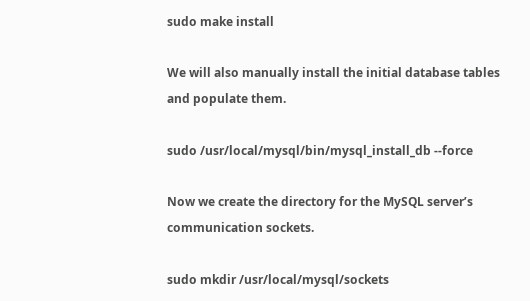sudo make install

We will also manually install the initial database tables and populate them.

sudo /usr/local/mysql/bin/mysql_install_db --force

Now we create the directory for the MySQL server’s communication sockets.

sudo mkdir /usr/local/mysql/sockets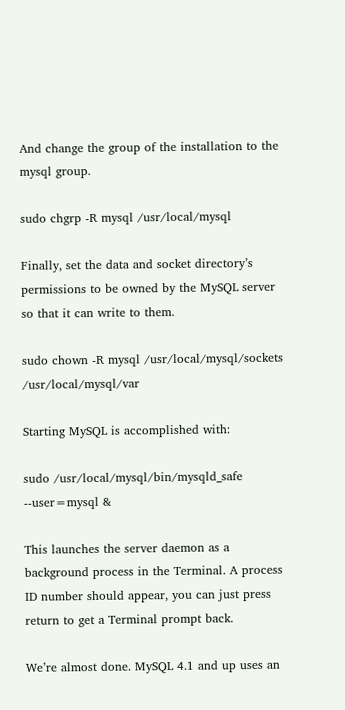And change the group of the installation to the mysql group.

sudo chgrp -R mysql /usr/local/mysql

Finally, set the data and socket directory’s permissions to be owned by the MySQL server so that it can write to them.

sudo chown -R mysql /usr/local/mysql/sockets /usr/local/mysql/var

Starting MySQL is accomplished with:

sudo /usr/local/mysql/bin/mysqld_safe --user=mysql &

This launches the server daemon as a background process in the Terminal. A process ID number should appear, you can just press return to get a Terminal prompt back.

We’re almost done. MySQL 4.1 and up uses an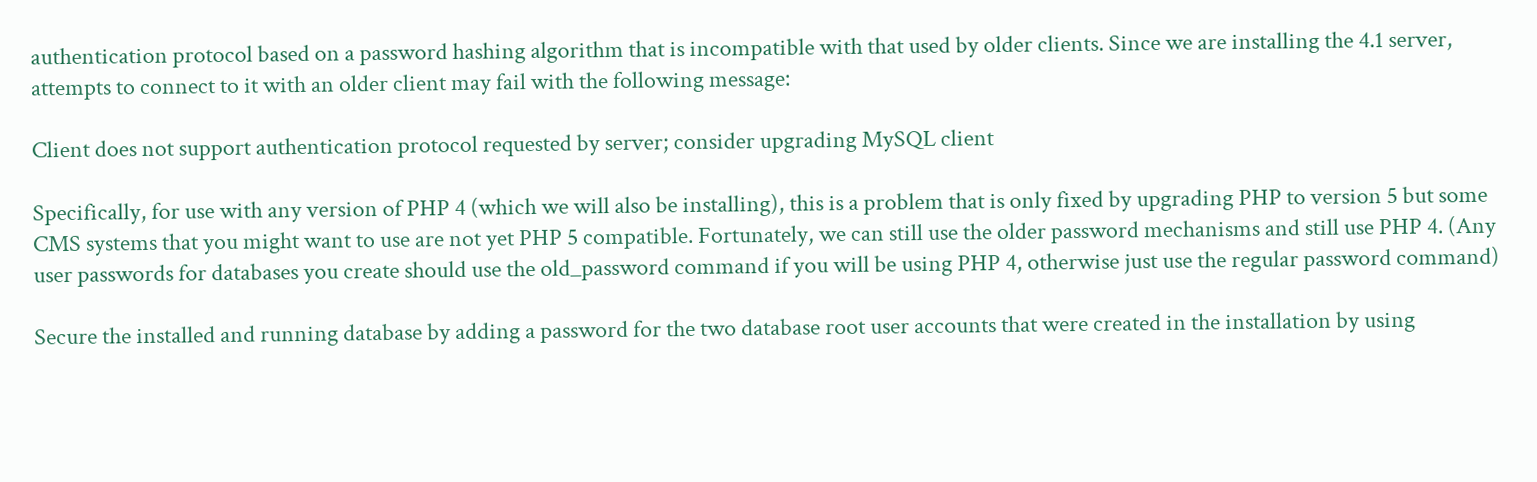authentication protocol based on a password hashing algorithm that is incompatible with that used by older clients. Since we are installing the 4.1 server, attempts to connect to it with an older client may fail with the following message:

Client does not support authentication protocol requested by server; consider upgrading MySQL client

Specifically, for use with any version of PHP 4 (which we will also be installing), this is a problem that is only fixed by upgrading PHP to version 5 but some CMS systems that you might want to use are not yet PHP 5 compatible. Fortunately, we can still use the older password mechanisms and still use PHP 4. (Any user passwords for databases you create should use the old_password command if you will be using PHP 4, otherwise just use the regular password command)

Secure the installed and running database by adding a password for the two database root user accounts that were created in the installation by using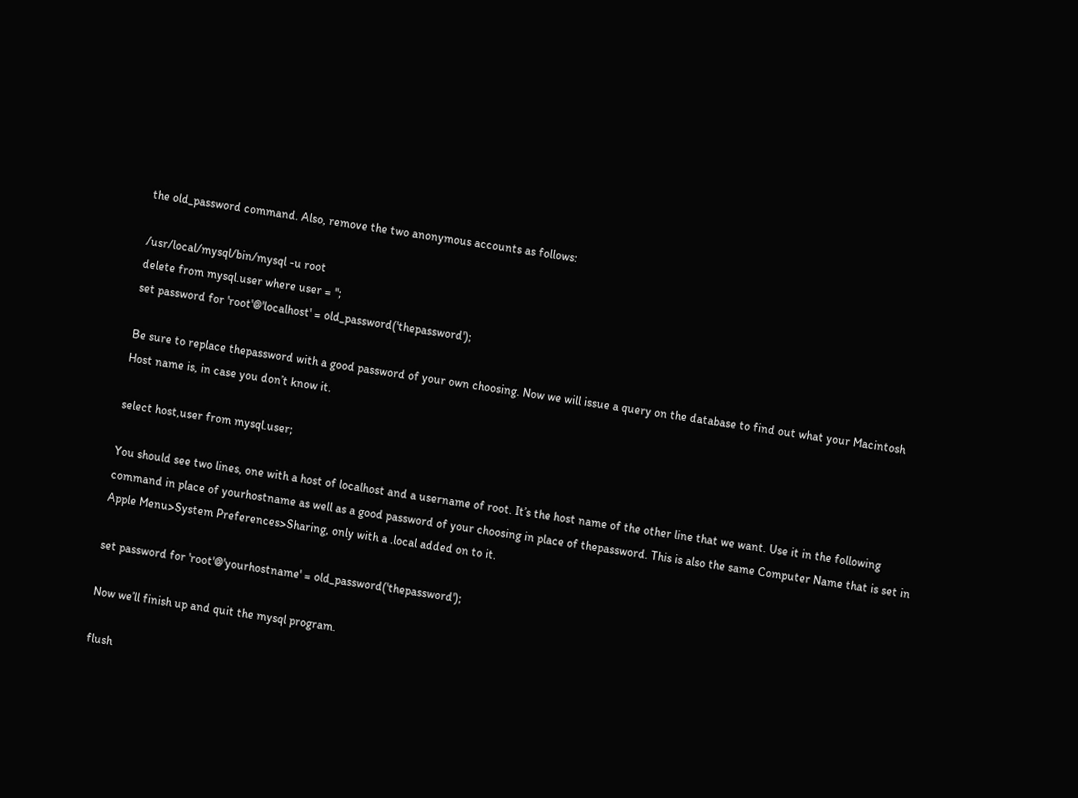the old_password command. Also, remove the two anonymous accounts as follows:

/usr/local/mysql/bin/mysql -u root
delete from mysql.user where user = '';
set password for 'root'@'localhost' = old_password('thepassword');

Be sure to replace thepassword with a good password of your own choosing. Now we will issue a query on the database to find out what your Macintosh Host name is, in case you don’t know it.

select host,user from mysql.user;

You should see two lines, one with a host of localhost and a username of root. It’s the host name of the other line that we want. Use it in the following command in place of yourhostname as well as a good password of your choosing in place of thepassword. This is also the same Computer Name that is set in Apple Menu>System Preferences>Sharing, only with a .local added on to it.

set password for 'root'@'yourhostname' = old_password('thepassword');

Now we’ll finish up and quit the mysql program.

flush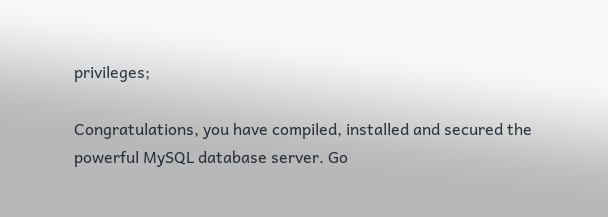privileges;

Congratulations, you have compiled, installed and secured the powerful MySQL database server. Go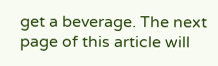get a beverage. The next page of this article will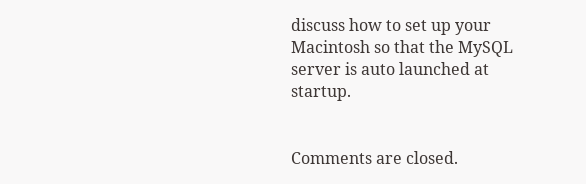discuss how to set up your Macintosh so that the MySQL server is auto launched at startup.


Comments are closed.